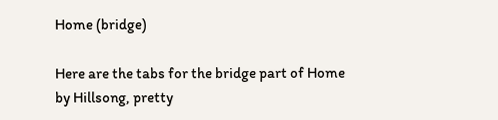Home (bridge)

Here are the tabs for the bridge part of Home by Hillsong, pretty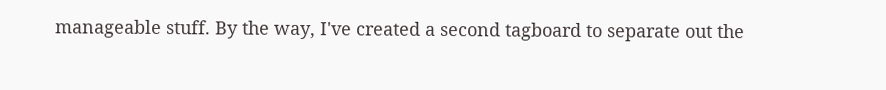manageable stuff. By the way, I've created a second tagboard to separate out the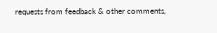requests from feedback & other comments,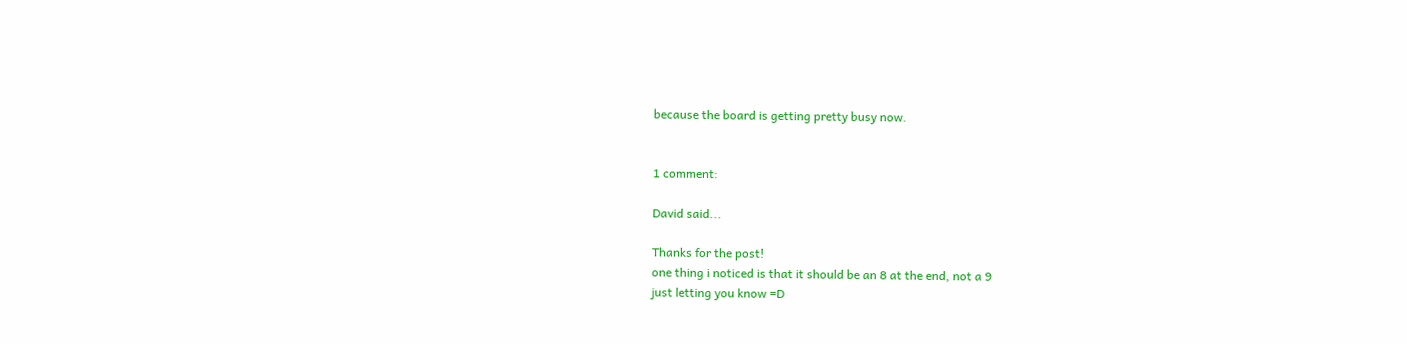because the board is getting pretty busy now.


1 comment:

David said...

Thanks for the post!
one thing i noticed is that it should be an 8 at the end, not a 9
just letting you know =D